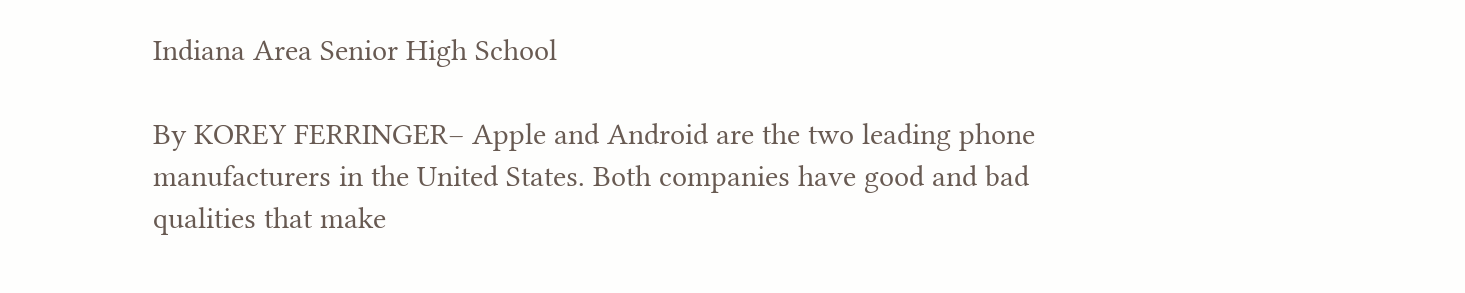Indiana Area Senior High School

By KOREY FERRINGER– Apple and Android are the two leading phone manufacturers in the United States. Both companies have good and bad qualities that make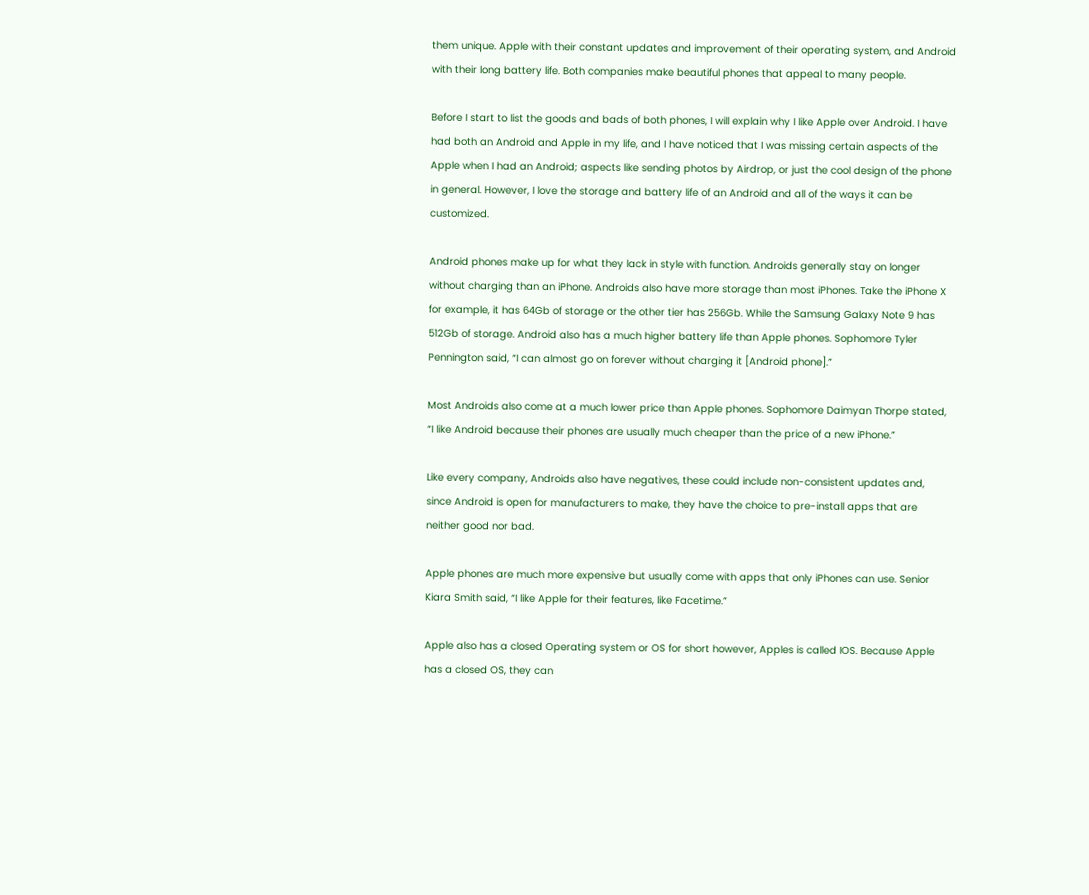them unique. Apple with their constant updates and improvement of their operating system, and Android with their long battery life. Both companies make beautiful phones that appeal to many people.

Before I start to list the goods and bads of both phones, I will explain why I like Apple over Android. I have had both an Android and Apple in my life, and I have noticed that I was missing certain aspects of the Apple when I had an Android; aspects like sending photos by Airdrop, or just the cool design of the phone in general. However, I love the storage and battery life of an Android and all of the ways it can be customized.

Android phones make up for what they lack in style with function. Androids generally stay on longer without charging than an iPhone. Androids also have more storage than most iPhones. Take the iPhone X for example, it has 64Gb of storage or the other tier has 256Gb. While the Samsung Galaxy Note 9 has 512Gb of storage. Android also has a much higher battery life than Apple phones. Sophomore Tyler Pennington said, “I can almost go on forever without charging it [Android phone].”

Most Androids also come at a much lower price than Apple phones. Sophomore Daimyan Thorpe stated, “I like Android because their phones are usually much cheaper than the price of a new iPhone.”

Like every company, Androids also have negatives, these could include non-consistent updates and, since Android is open for manufacturers to make, they have the choice to pre-install apps that are neither good nor bad.

Apple phones are much more expensive but usually come with apps that only iPhones can use. Senior Kiara Smith said, “I like Apple for their features, like Facetime.”

Apple also has a closed Operating system or OS for short however, Apples is called IOS. Because Apple has a closed OS, they can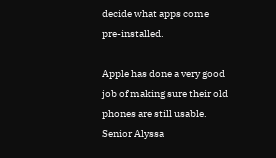decide what apps come pre-installed.

Apple has done a very good job of making sure their old phones are still usable. Senior Alyssa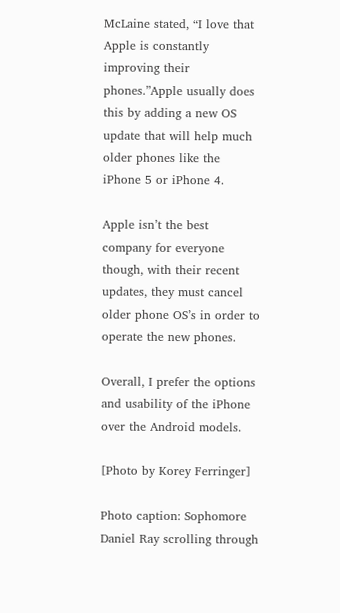McLaine stated, “I love that Apple is constantly improving their phones.”Apple usually does this by adding a new OS update that will help much older phones like the iPhone 5 or iPhone 4.

Apple isn’t the best company for everyone though, with their recent updates, they must cancel older phone OS’s in order to operate the new phones.

Overall, I prefer the options and usability of the iPhone over the Android models.

[Photo by Korey Ferringer]

Photo caption: Sophomore Daniel Ray scrolling through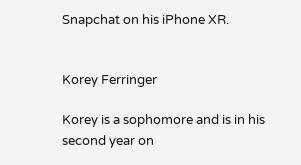Snapchat on his iPhone XR.


Korey Ferringer

Korey is a sophomore and is in his second year on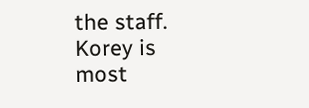the staff. Korey is most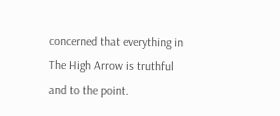concerned that everything in The High Arrow is truthful and to the point.